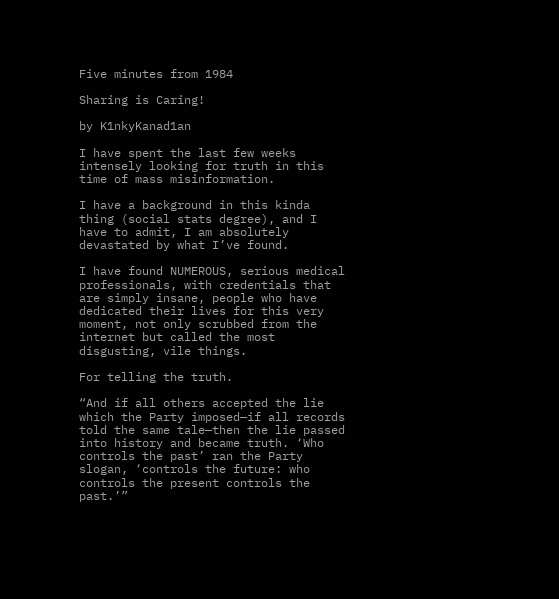Five minutes from 1984

Sharing is Caring!

by K1nkyKanad1an

I have spent the last few weeks intensely looking for truth in this time of mass misinformation.

I have a background in this kinda thing (social stats degree), and I have to admit, I am absolutely devastated by what I’ve found.

I have found NUMEROUS, serious medical professionals, with credentials that are simply insane, people who have dedicated their lives for this very moment, not only scrubbed from the internet but called the most disgusting, vile things.

For telling the truth.

“And if all others accepted the lie which the Party imposed—if all records told the same tale—then the lie passed into history and became truth. ‘Who controls the past’ ran the Party slogan, ‘controls the future: who controls the present controls the past.’”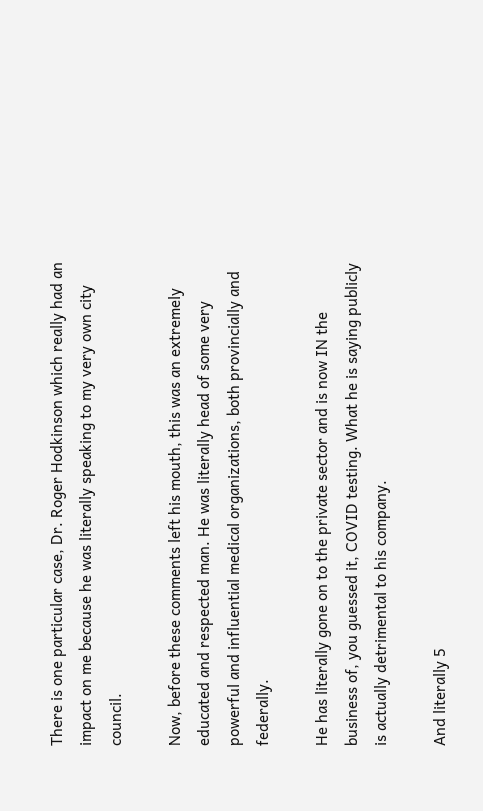There is one particular case, Dr. Roger Hodkinson which really had an impact on me because he was literally speaking to my very own city council.

Now, before these comments left his mouth, this was an extremely educated and respected man. He was literally head of some very powerful and influential medical organizations, both provincially and federally.

He has literally gone on to the private sector and is now IN the business of, you guessed it, COVID testing. What he is saying publicly is actually detrimental to his company.

And literally 5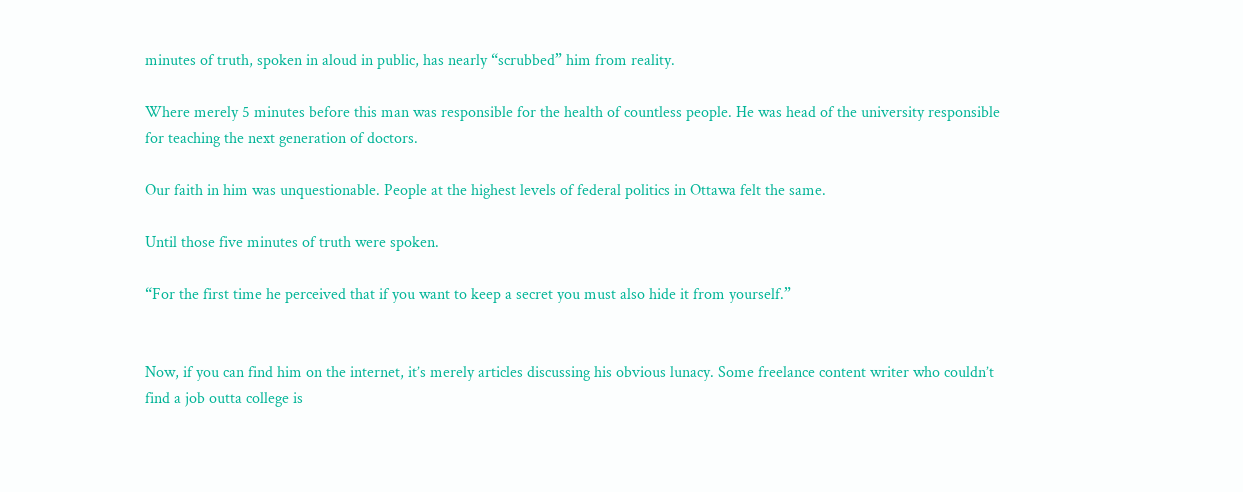minutes of truth, spoken in aloud in public, has nearly “scrubbed” him from reality.

Where merely 5 minutes before this man was responsible for the health of countless people. He was head of the university responsible for teaching the next generation of doctors.

Our faith in him was unquestionable. People at the highest levels of federal politics in Ottawa felt the same.

Until those five minutes of truth were spoken.

“For the first time he perceived that if you want to keep a secret you must also hide it from yourself.”


Now, if you can find him on the internet, it’s merely articles discussing his obvious lunacy. Some freelance content writer who couldn’t find a job outta college is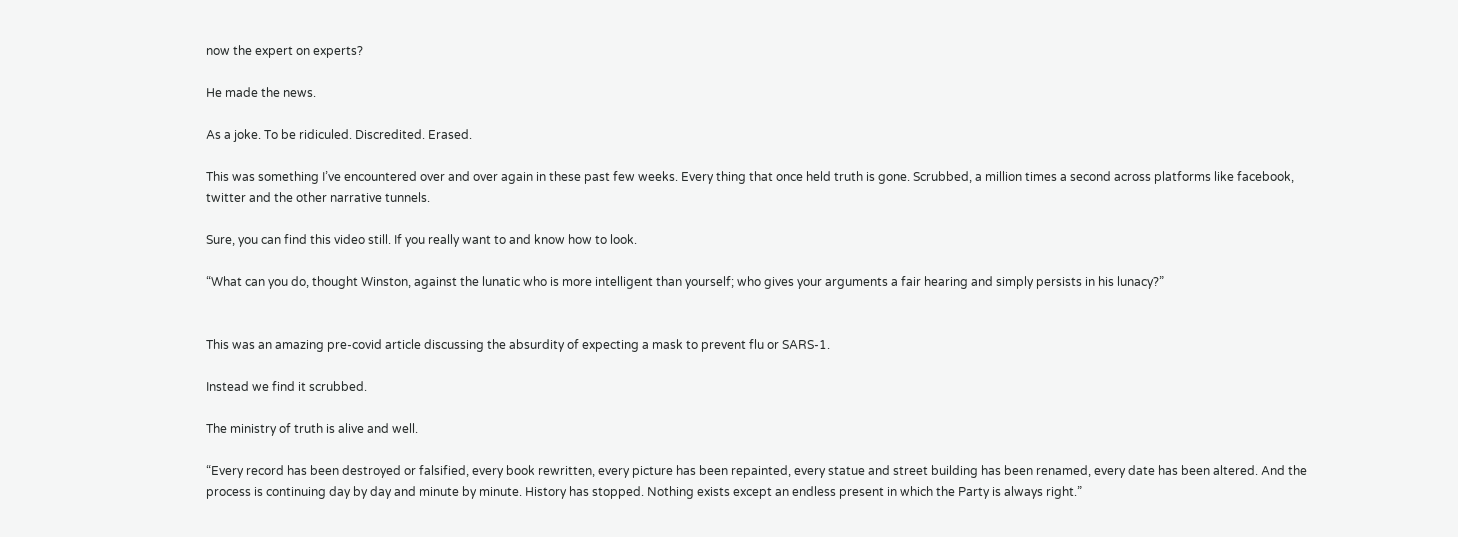now the expert on experts?

He made the news.

As a joke. To be ridiculed. Discredited. Erased.

This was something I’ve encountered over and over again in these past few weeks. Every thing that once held truth is gone. Scrubbed, a million times a second across platforms like facebook, twitter and the other narrative tunnels.

Sure, you can find this video still. If you really want to and know how to look.

“What can you do, thought Winston, against the lunatic who is more intelligent than yourself; who gives your arguments a fair hearing and simply persists in his lunacy?”


This was an amazing pre-covid article discussing the absurdity of expecting a mask to prevent flu or SARS-1.

Instead we find it scrubbed.

The ministry of truth is alive and well.

“Every record has been destroyed or falsified, every book rewritten, every picture has been repainted, every statue and street building has been renamed, every date has been altered. And the process is continuing day by day and minute by minute. History has stopped. Nothing exists except an endless present in which the Party is always right.”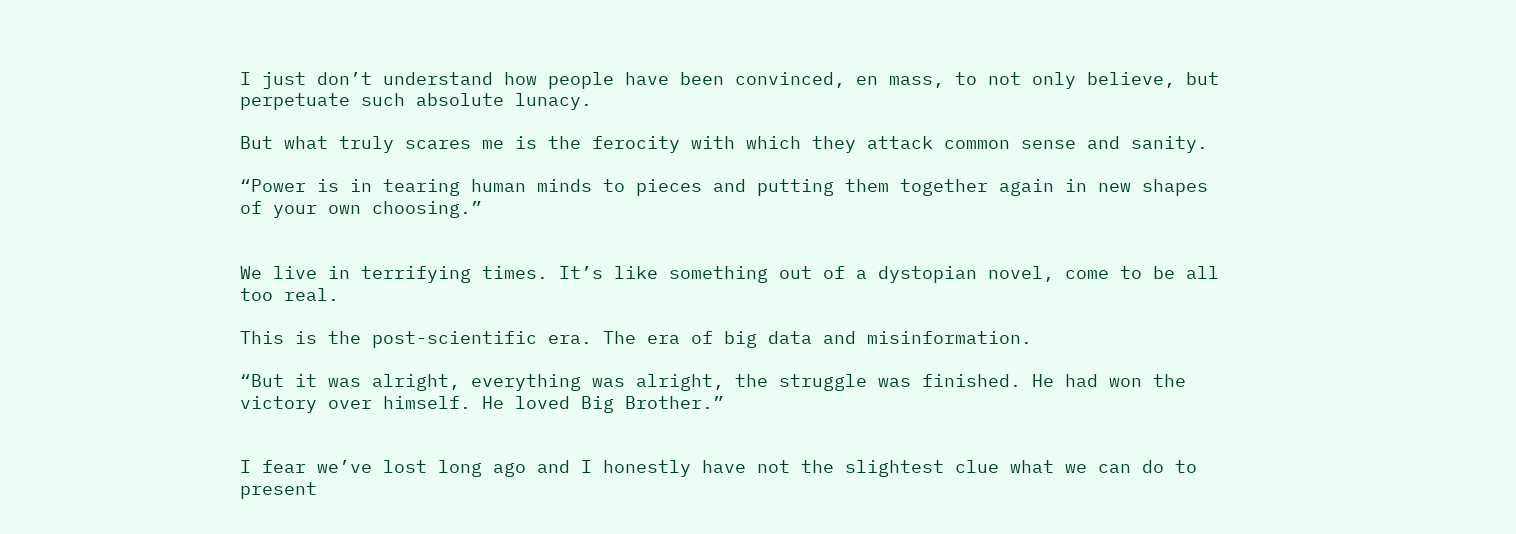I just don’t understand how people have been convinced, en mass, to not only believe, but perpetuate such absolute lunacy.

But what truly scares me is the ferocity with which they attack common sense and sanity.

“Power is in tearing human minds to pieces and putting them together again in new shapes of your own choosing.”


We live in terrifying times. It’s like something out of a dystopian novel, come to be all too real.

This is the post-scientific era. The era of big data and misinformation.

“But it was alright, everything was alright, the struggle was finished. He had won the victory over himself. He loved Big Brother.”


I fear we’ve lost long ago and I honestly have not the slightest clue what we can do to present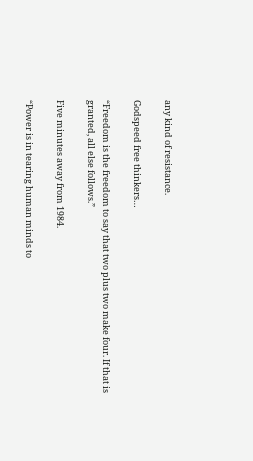any kind of resistance.

Godspeed free thinkers…

“Freedom is the freedom to say that two plus two make four. If that is granted, all else follows.”

Five minutes away from 1984.

“Power is in tearing human minds to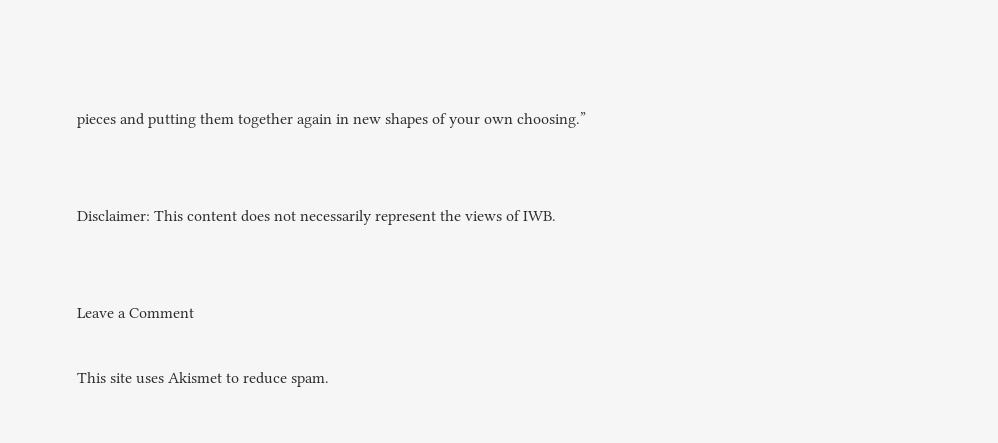pieces and putting them together again in new shapes of your own choosing.”


Disclaimer: This content does not necessarily represent the views of IWB.


Leave a Comment

This site uses Akismet to reduce spam.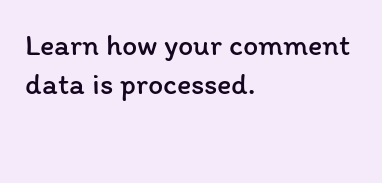Learn how your comment data is processed.